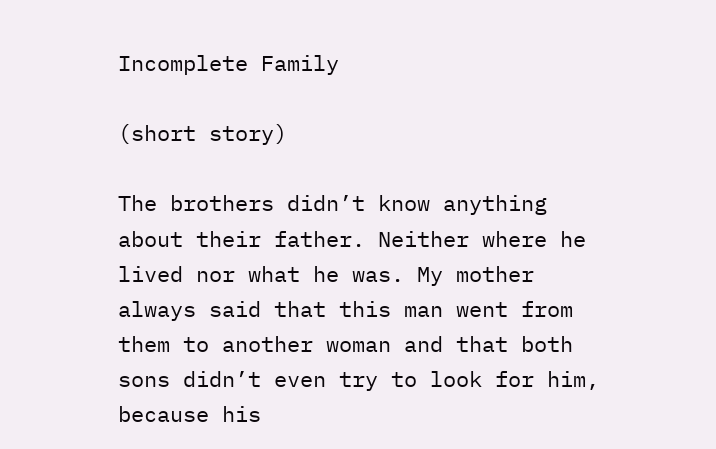Incomplete Family

(short story)

The brothers didn’t know anything about their father. Neither where he lived nor what he was. My mother always said that this man went from them to another woman and that both sons didn’t even try to look for him, because his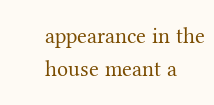appearance in the house meant a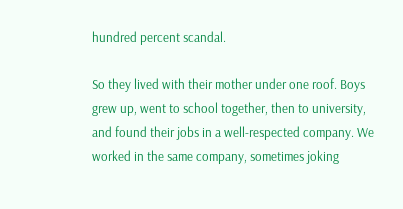hundred percent scandal.

So they lived with their mother under one roof. Boys grew up, went to school together, then to university, and found their jobs in a well-respected company. We worked in the same company, sometimes joking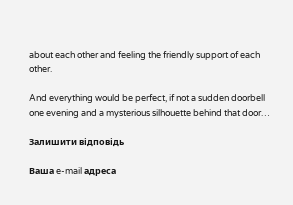about each other and feeling the friendly support of each other.

And everything would be perfect, if not a sudden doorbell one evening and a mysterious silhouette behind that door…

Залишити відповідь

Ваша e-mail адреса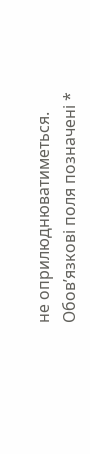не оприлюднюватиметься. Обов’язкові поля позначені *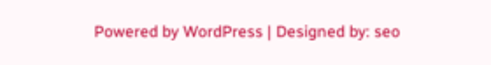Powered by WordPress | Designed by: seo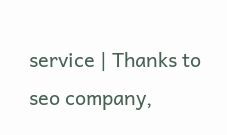service | Thanks to seo company,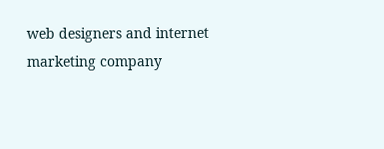web designers and internet marketing company